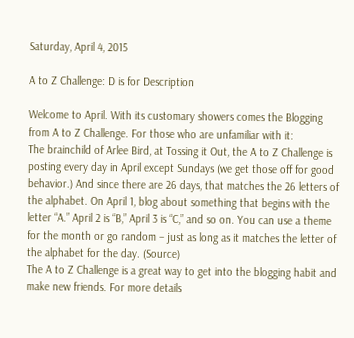Saturday, April 4, 2015

A to Z Challenge: D is for Description

Welcome to April. With its customary showers comes the Blogging from A to Z Challenge. For those who are unfamiliar with it:
The brainchild of Arlee Bird, at Tossing it Out, the A to Z Challenge is posting every day in April except Sundays (we get those off for good behavior.) And since there are 26 days, that matches the 26 letters of the alphabet. On April 1, blog about something that begins with the letter “A.” April 2 is “B,” April 3 is “C,” and so on. You can use a theme for the month or go random – just as long as it matches the letter of the alphabet for the day. (Source)
The A to Z Challenge is a great way to get into the blogging habit and make new friends. For more details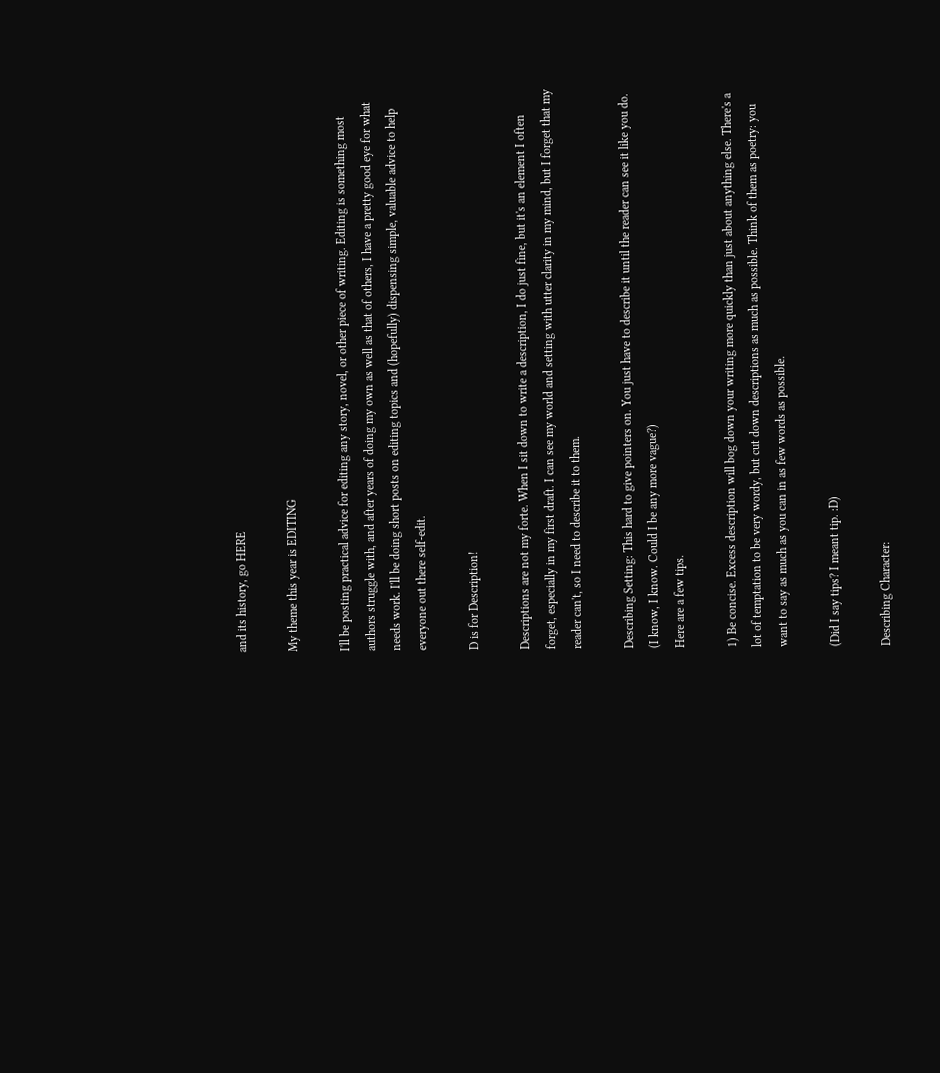and its history, go HERE

My theme this year is EDITING

I'll be posting practical advice for editing any story, novel, or other piece of writing. Editing is something most authors struggle with, and after years of doing my own as well as that of others, I have a pretty good eye for what needs work. I'll be doing short posts on editing topics and (hopefully) dispensing simple, valuable advice to help everyone out there self-edit.

D is for Description!

Descriptions are not my forte. When I sit down to write a description, I do just fine, but it's an element I often forget, especially in my first draft. I can see my world and setting with utter clarity in my mind, but I forget that my reader can't, so I need to describe it to them.

Describing Setting: This hard to give pointers on. You just have to describe it until the reader can see it like you do. (I know, I know. Could I be any more vague?)
Here are a few tips.

1) Be concise. Excess description will bog down your writing more quickly than just about anything else. There's a lot of temptation to be very wordy, but cut down descriptions as much as possible. Think of them as poetry: you want to say as much as you can in as few words as possible.

(Did I say tips? I meant tip. :D)

Describing Character: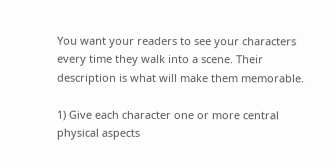You want your readers to see your characters every time they walk into a scene. Their description is what will make them memorable.

1) Give each character one or more central physical aspects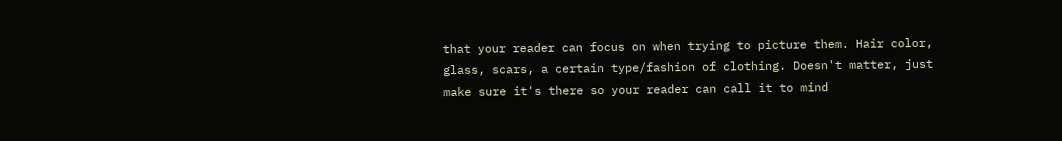that your reader can focus on when trying to picture them. Hair color, glass, scars, a certain type/fashion of clothing. Doesn't matter, just make sure it's there so your reader can call it to mind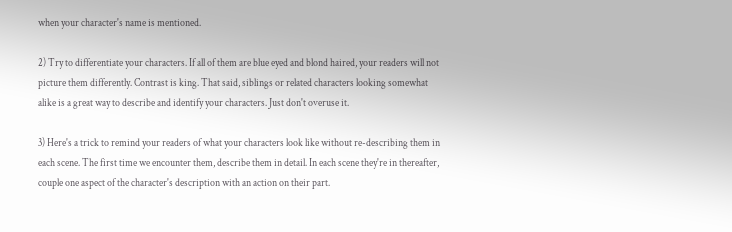when your character's name is mentioned.

2) Try to differentiate your characters. If all of them are blue eyed and blond haired, your readers will not picture them differently. Contrast is king. That said, siblings or related characters looking somewhat alike is a great way to describe and identify your characters. Just don't overuse it.

3) Here's a trick to remind your readers of what your characters look like without re-describing them in each scene. The first time we encounter them, describe them in detail. In each scene they're in thereafter, couple one aspect of the character's description with an action on their part.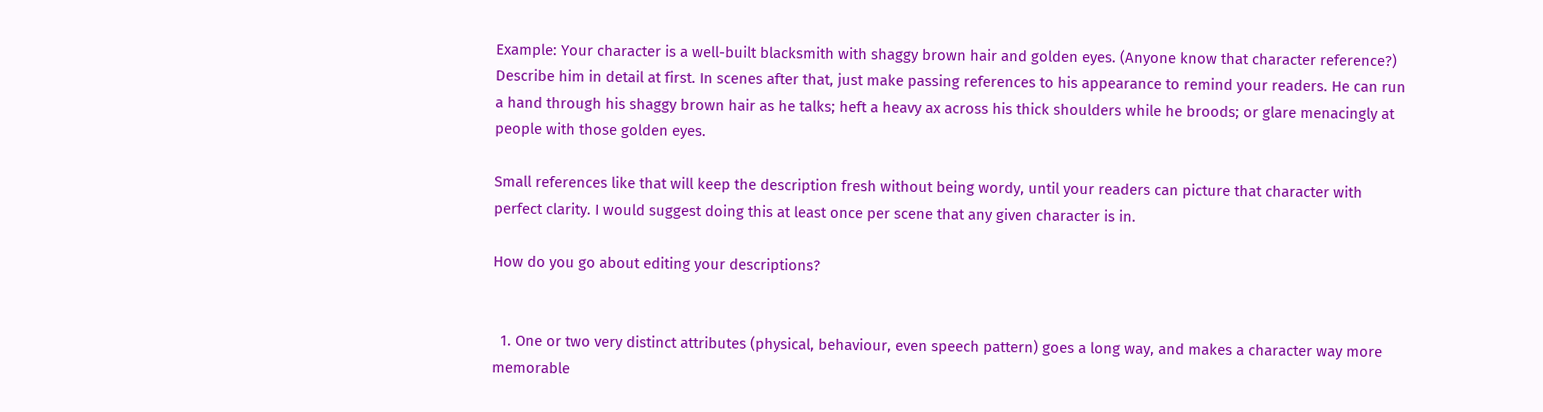Example: Your character is a well-built blacksmith with shaggy brown hair and golden eyes. (Anyone know that character reference?)  Describe him in detail at first. In scenes after that, just make passing references to his appearance to remind your readers. He can run a hand through his shaggy brown hair as he talks; heft a heavy ax across his thick shoulders while he broods; or glare menacingly at people with those golden eyes.

Small references like that will keep the description fresh without being wordy, until your readers can picture that character with perfect clarity. I would suggest doing this at least once per scene that any given character is in.

How do you go about editing your descriptions?


  1. One or two very distinct attributes (physical, behaviour, even speech pattern) goes a long way, and makes a character way more memorable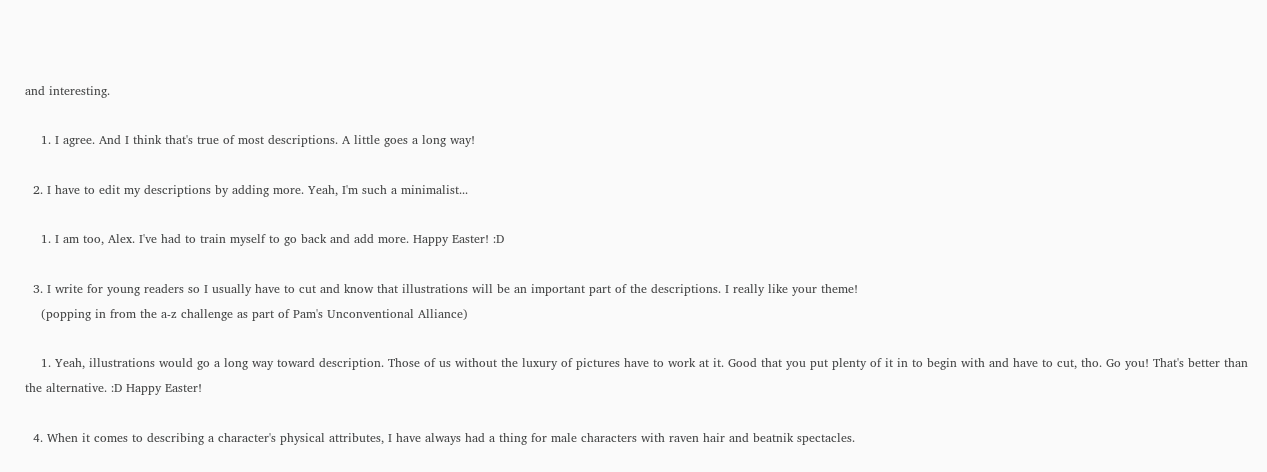and interesting.

    1. I agree. And I think that's true of most descriptions. A little goes a long way!

  2. I have to edit my descriptions by adding more. Yeah, I'm such a minimalist...

    1. I am too, Alex. I've had to train myself to go back and add more. Happy Easter! :D

  3. I write for young readers so I usually have to cut and know that illustrations will be an important part of the descriptions. I really like your theme!
    (popping in from the a-z challenge as part of Pam's Unconventional Alliance)

    1. Yeah, illustrations would go a long way toward description. Those of us without the luxury of pictures have to work at it. Good that you put plenty of it in to begin with and have to cut, tho. Go you! That's better than the alternative. :D Happy Easter!

  4. When it comes to describing a character's physical attributes, I have always had a thing for male characters with raven hair and beatnik spectacles.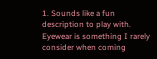1. Sounds like a fun description to play with. Eyewear is something I rarely consider when coming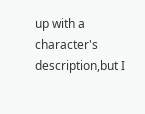up with a character's description,but I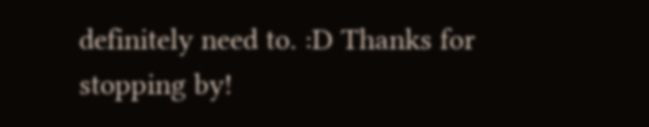definitely need to. :D Thanks for stopping by!